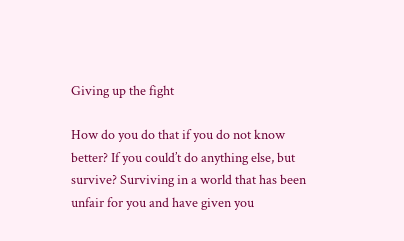Giving up the fight

How do you do that if you do not know better? If you could’t do anything else, but survive? Surviving in a world that has been unfair for you and have given you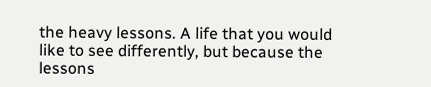the heavy lessons. A life that you would like to see differently, but because the lessons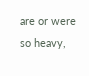are or were so heavy,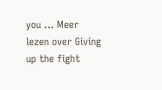you … Meer lezen over Giving up the fight